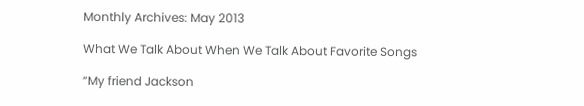Monthly Archives: May 2013

What We Talk About When We Talk About Favorite Songs

“My friend Jackson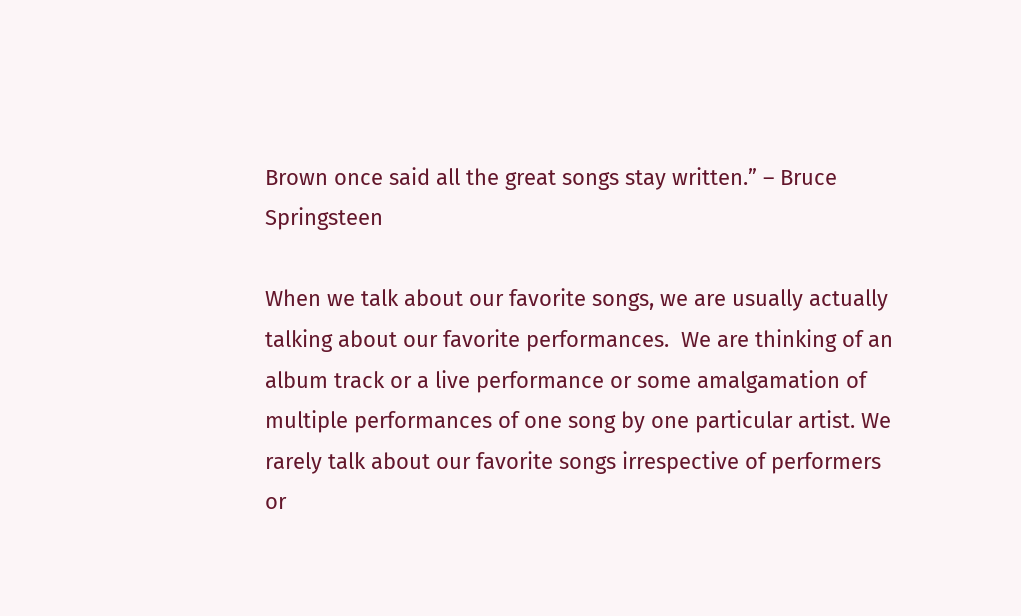Brown once said all the great songs stay written.” – Bruce Springsteen

When we talk about our favorite songs, we are usually actually talking about our favorite performances.  We are thinking of an album track or a live performance or some amalgamation of multiple performances of one song by one particular artist. We rarely talk about our favorite songs irrespective of performers or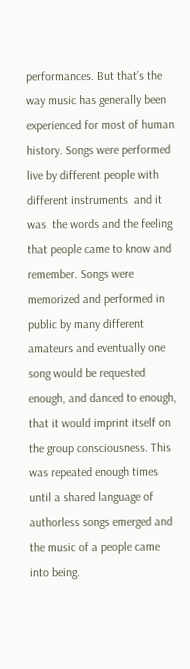performances. But that’s the way music has generally been experienced for most of human history. Songs were performed live by different people with different instruments  and it was  the words and the feeling that people came to know and remember. Songs were memorized and performed in public by many different amateurs and eventually one song would be requested enough, and danced to enough, that it would imprint itself on the group consciousness. This was repeated enough times until a shared language of authorless songs emerged and the music of a people came into being.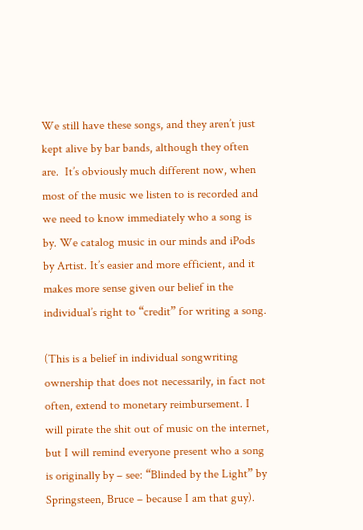We still have these songs, and they aren’t just kept alive by bar bands, although they often are.  It’s obviously much different now, when most of the music we listen to is recorded and we need to know immediately who a song is by. We catalog music in our minds and iPods by Artist. It’s easier and more efficient, and it makes more sense given our belief in the individual’s right to “credit” for writing a song.

(This is a belief in individual songwriting ownership that does not necessarily, in fact not often, extend to monetary reimbursement. I will pirate the shit out of music on the internet, but I will remind everyone present who a song is originally by – see: “Blinded by the Light” by Springsteen, Bruce – because I am that guy).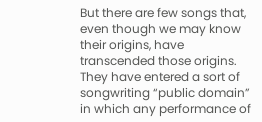But there are few songs that, even though we may know their origins, have transcended those origins. They have entered a sort of songwriting “public domain” in which any performance of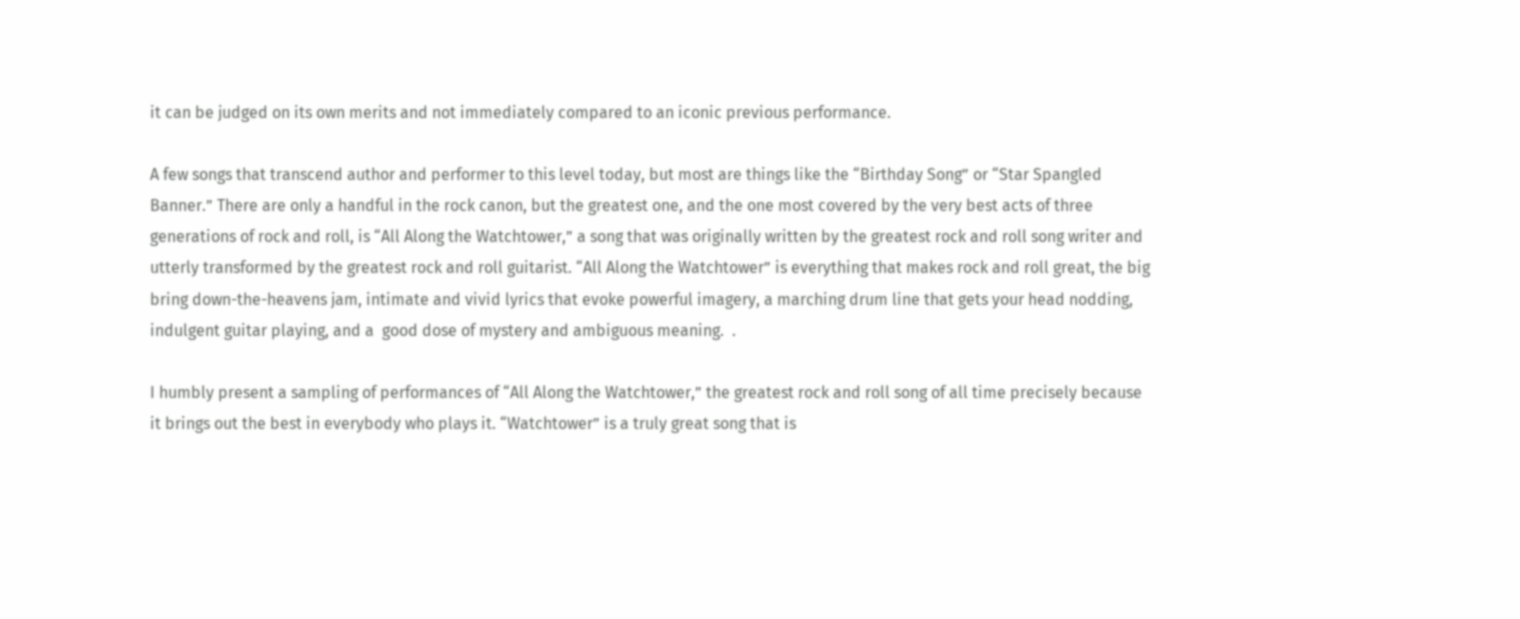it can be judged on its own merits and not immediately compared to an iconic previous performance.

A few songs that transcend author and performer to this level today, but most are things like the “Birthday Song” or “Star Spangled Banner.” There are only a handful in the rock canon, but the greatest one, and the one most covered by the very best acts of three generations of rock and roll, is “All Along the Watchtower,” a song that was originally written by the greatest rock and roll song writer and utterly transformed by the greatest rock and roll guitarist. “All Along the Watchtower” is everything that makes rock and roll great, the big bring down-the-heavens jam, intimate and vivid lyrics that evoke powerful imagery, a marching drum line that gets your head nodding, indulgent guitar playing, and a  good dose of mystery and ambiguous meaning.  .

I humbly present a sampling of performances of “All Along the Watchtower,” the greatest rock and roll song of all time precisely because it brings out the best in everybody who plays it. “Watchtower” is a truly great song that is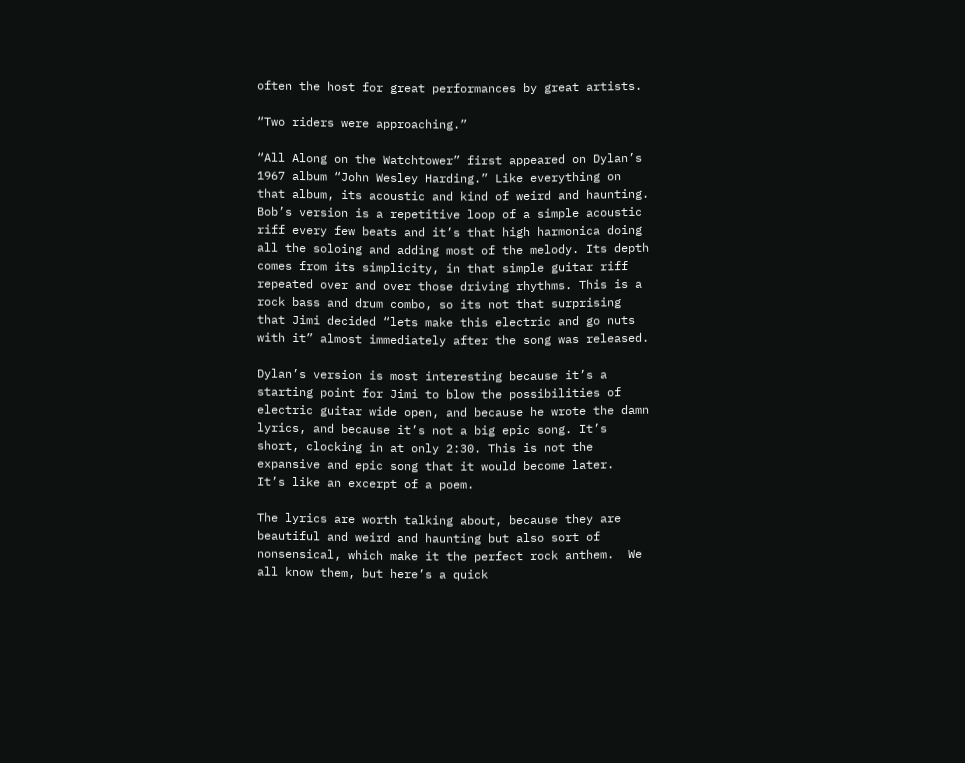often the host for great performances by great artists.

“Two riders were approaching.”

“All Along on the Watchtower” first appeared on Dylan’s 1967 album “John Wesley Harding.” Like everything on that album, its acoustic and kind of weird and haunting. Bob’s version is a repetitive loop of a simple acoustic riff every few beats and it’s that high harmonica doing all the soloing and adding most of the melody. Its depth comes from its simplicity, in that simple guitar riff repeated over and over those driving rhythms. This is a rock bass and drum combo, so its not that surprising that Jimi decided “lets make this electric and go nuts with it” almost immediately after the song was released.

Dylan’s version is most interesting because it’s a starting point for Jimi to blow the possibilities of electric guitar wide open, and because he wrote the damn lyrics, and because it’s not a big epic song. It’s short, clocking in at only 2:30. This is not the expansive and epic song that it would become later.  It’s like an excerpt of a poem.

The lyrics are worth talking about, because they are beautiful and weird and haunting but also sort of nonsensical, which make it the perfect rock anthem.  We all know them, but here’s a quick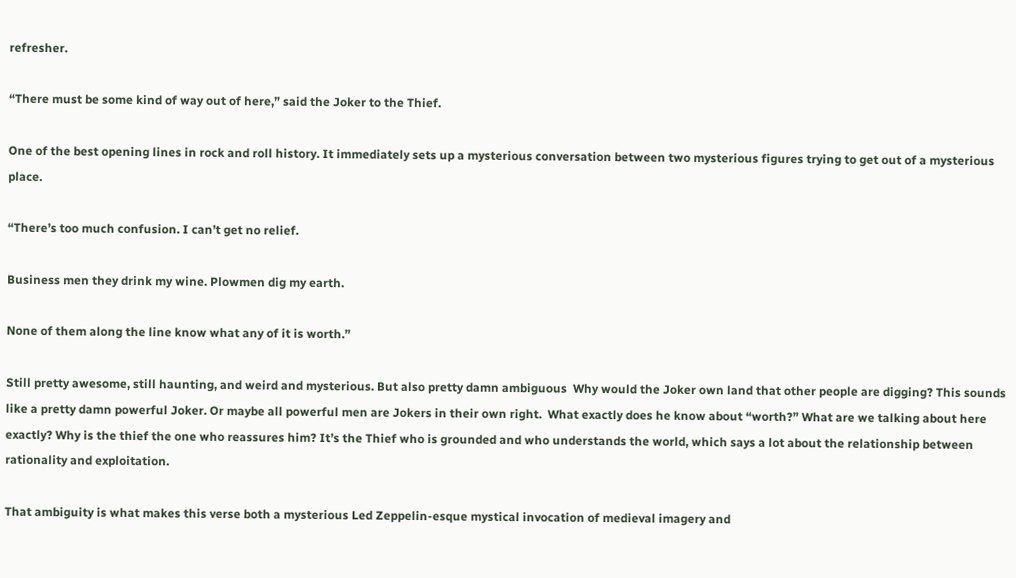refresher.

“There must be some kind of way out of here,” said the Joker to the Thief.

One of the best opening lines in rock and roll history. It immediately sets up a mysterious conversation between two mysterious figures trying to get out of a mysterious place.

“There’s too much confusion. I can’t get no relief.

Business men they drink my wine. Plowmen dig my earth.

None of them along the line know what any of it is worth.”

Still pretty awesome, still haunting, and weird and mysterious. But also pretty damn ambiguous  Why would the Joker own land that other people are digging? This sounds like a pretty damn powerful Joker. Or maybe all powerful men are Jokers in their own right.  What exactly does he know about “worth?” What are we talking about here exactly? Why is the thief the one who reassures him? It’s the Thief who is grounded and who understands the world, which says a lot about the relationship between rationality and exploitation.

That ambiguity is what makes this verse both a mysterious Led Zeppelin-esque mystical invocation of medieval imagery and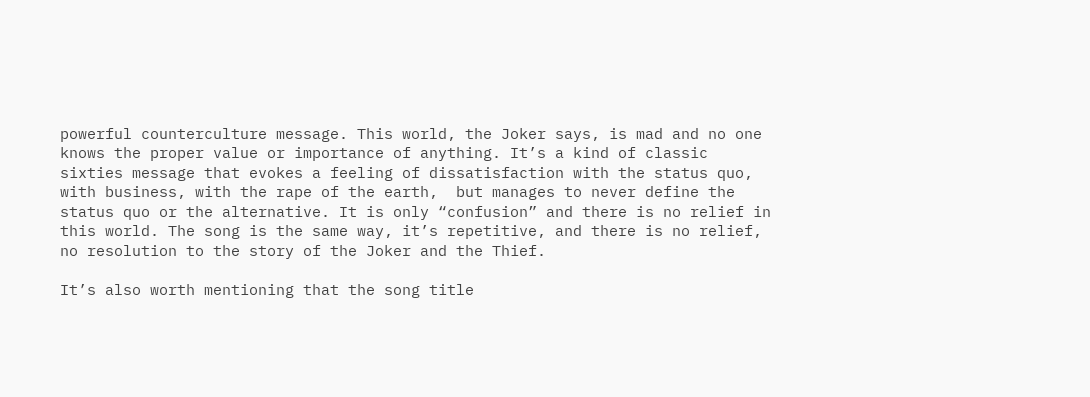powerful counterculture message. This world, the Joker says, is mad and no one knows the proper value or importance of anything. It’s a kind of classic sixties message that evokes a feeling of dissatisfaction with the status quo, with business, with the rape of the earth,  but manages to never define the status quo or the alternative. It is only “confusion” and there is no relief in this world. The song is the same way, it’s repetitive, and there is no relief, no resolution to the story of the Joker and the Thief.

It’s also worth mentioning that the song title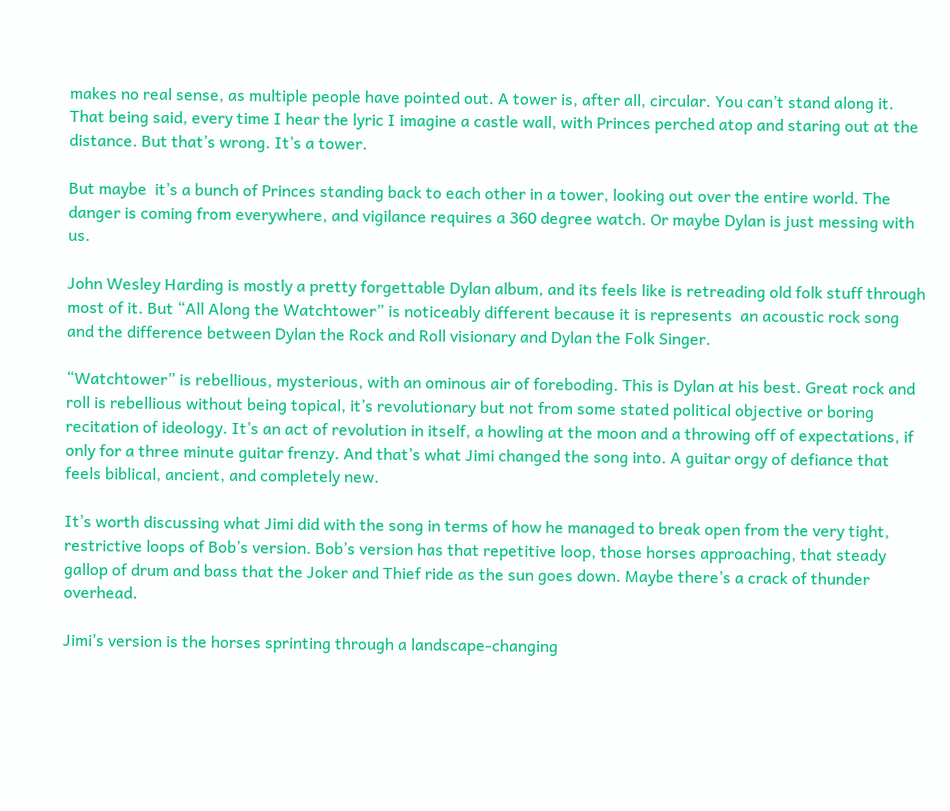makes no real sense, as multiple people have pointed out. A tower is, after all, circular. You can’t stand along it. That being said, every time I hear the lyric I imagine a castle wall, with Princes perched atop and staring out at the distance. But that’s wrong. It’s a tower.

But maybe  it’s a bunch of Princes standing back to each other in a tower, looking out over the entire world. The danger is coming from everywhere, and vigilance requires a 360 degree watch. Or maybe Dylan is just messing with us.

John Wesley Harding is mostly a pretty forgettable Dylan album, and its feels like is retreading old folk stuff through most of it. But “All Along the Watchtower” is noticeably different because it is represents  an acoustic rock song and the difference between Dylan the Rock and Roll visionary and Dylan the Folk Singer.

“Watchtower” is rebellious, mysterious, with an ominous air of foreboding. This is Dylan at his best. Great rock and roll is rebellious without being topical, it’s revolutionary but not from some stated political objective or boring recitation of ideology. It’s an act of revolution in itself, a howling at the moon and a throwing off of expectations, if only for a three minute guitar frenzy. And that’s what Jimi changed the song into. A guitar orgy of defiance that feels biblical, ancient, and completely new.

It’s worth discussing what Jimi did with the song in terms of how he managed to break open from the very tight, restrictive loops of Bob’s version. Bob’s version has that repetitive loop, those horses approaching, that steady gallop of drum and bass that the Joker and Thief ride as the sun goes down. Maybe there’s a crack of thunder overhead.

Jimi’s version is the horses sprinting through a landscape-changing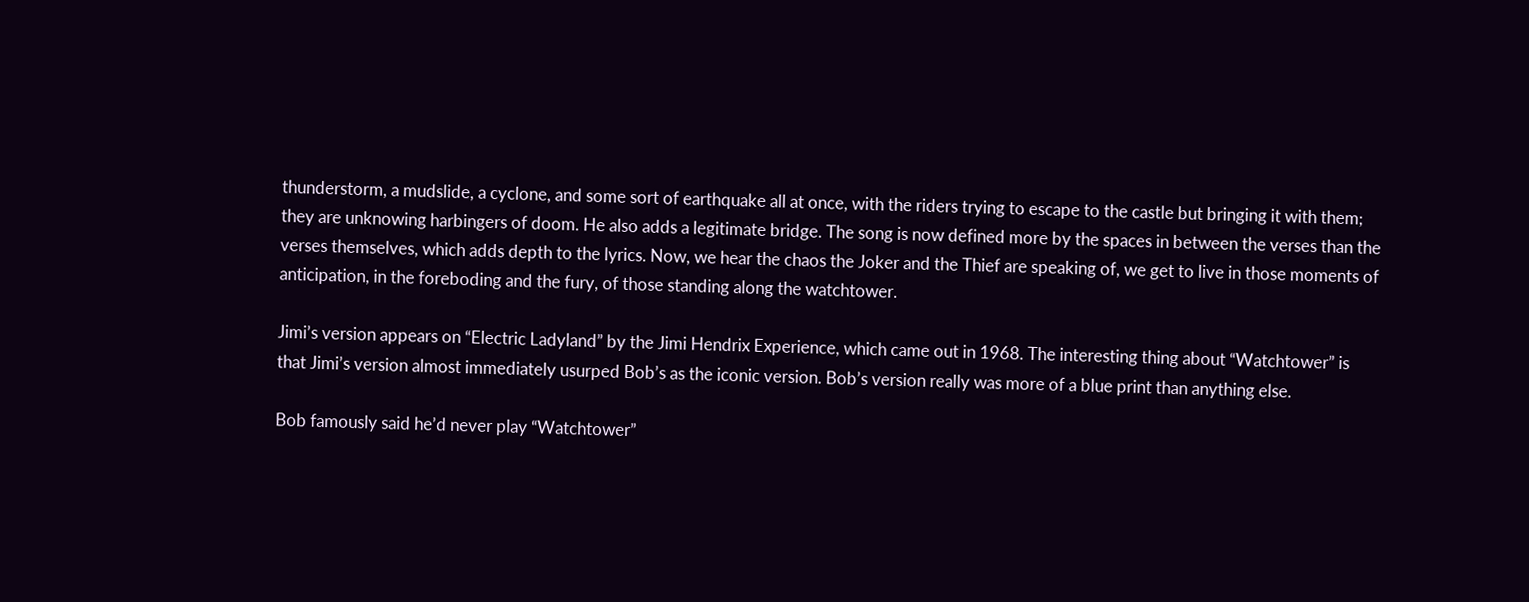thunderstorm, a mudslide, a cyclone, and some sort of earthquake all at once, with the riders trying to escape to the castle but bringing it with them; they are unknowing harbingers of doom. He also adds a legitimate bridge. The song is now defined more by the spaces in between the verses than the verses themselves, which adds depth to the lyrics. Now, we hear the chaos the Joker and the Thief are speaking of, we get to live in those moments of anticipation, in the foreboding and the fury, of those standing along the watchtower.

Jimi’s version appears on “Electric Ladyland” by the Jimi Hendrix Experience, which came out in 1968. The interesting thing about “Watchtower” is that Jimi’s version almost immediately usurped Bob’s as the iconic version. Bob’s version really was more of a blue print than anything else.

Bob famously said he’d never play “Watchtower”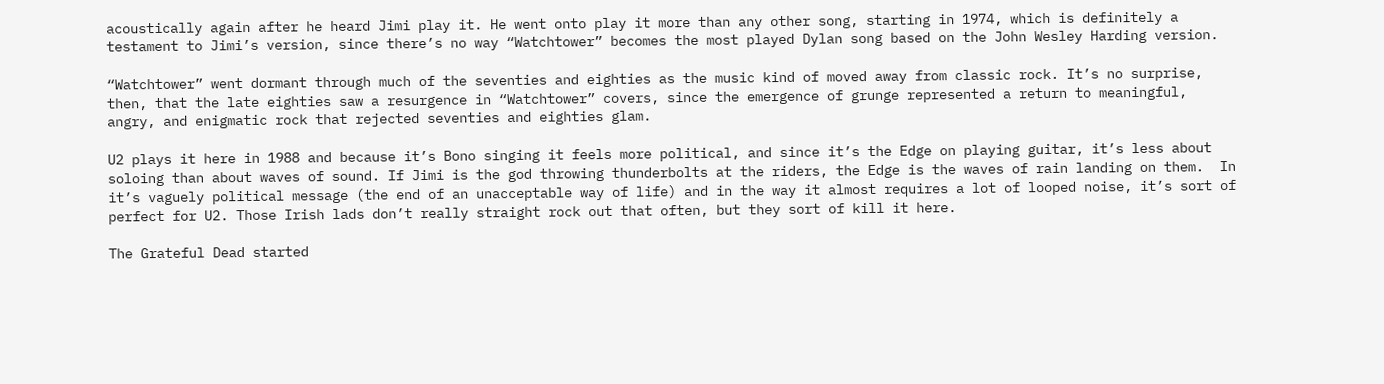acoustically again after he heard Jimi play it. He went onto play it more than any other song, starting in 1974, which is definitely a testament to Jimi’s version, since there’s no way “Watchtower” becomes the most played Dylan song based on the John Wesley Harding version.

“Watchtower” went dormant through much of the seventies and eighties as the music kind of moved away from classic rock. It’s no surprise, then, that the late eighties saw a resurgence in “Watchtower” covers, since the emergence of grunge represented a return to meaningful, angry, and enigmatic rock that rejected seventies and eighties glam.

U2 plays it here in 1988 and because it’s Bono singing it feels more political, and since it’s the Edge on playing guitar, it’s less about soloing than about waves of sound. If Jimi is the god throwing thunderbolts at the riders, the Edge is the waves of rain landing on them.  In it’s vaguely political message (the end of an unacceptable way of life) and in the way it almost requires a lot of looped noise, it’s sort of perfect for U2. Those Irish lads don’t really straight rock out that often, but they sort of kill it here.

The Grateful Dead started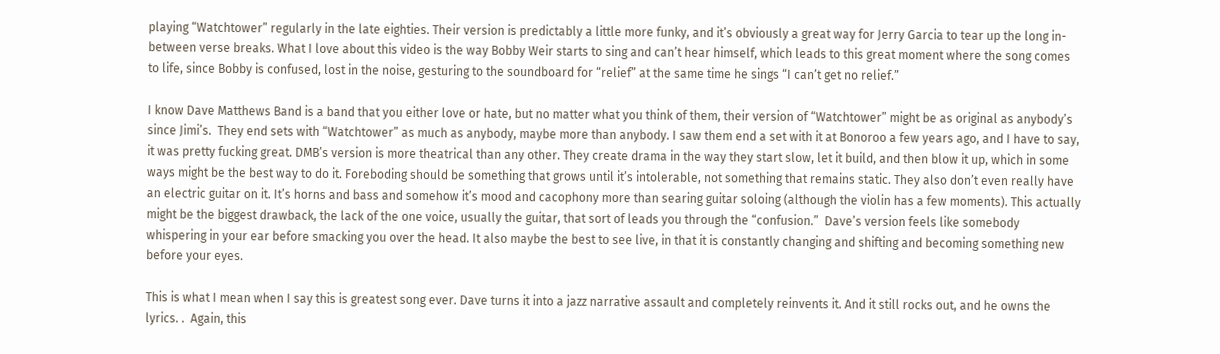playing “Watchtower” regularly in the late eighties. Their version is predictably a little more funky, and it’s obviously a great way for Jerry Garcia to tear up the long in-between verse breaks. What I love about this video is the way Bobby Weir starts to sing and can’t hear himself, which leads to this great moment where the song comes to life, since Bobby is confused, lost in the noise, gesturing to the soundboard for “relief” at the same time he sings “I can’t get no relief.”

I know Dave Matthews Band is a band that you either love or hate, but no matter what you think of them, their version of “Watchtower” might be as original as anybody’s since Jimi’s.  They end sets with “Watchtower” as much as anybody, maybe more than anybody. I saw them end a set with it at Bonoroo a few years ago, and I have to say, it was pretty fucking great. DMB’s version is more theatrical than any other. They create drama in the way they start slow, let it build, and then blow it up, which in some ways might be the best way to do it. Foreboding should be something that grows until it’s intolerable, not something that remains static. They also don’t even really have an electric guitar on it. It’s horns and bass and somehow it’s mood and cacophony more than searing guitar soloing (although the violin has a few moments). This actually might be the biggest drawback, the lack of the one voice, usually the guitar, that sort of leads you through the “confusion.”  Dave’s version feels like somebody whispering in your ear before smacking you over the head. It also maybe the best to see live, in that it is constantly changing and shifting and becoming something new before your eyes.

This is what I mean when I say this is greatest song ever. Dave turns it into a jazz narrative assault and completely reinvents it. And it still rocks out, and he owns the lyrics. .  Again, this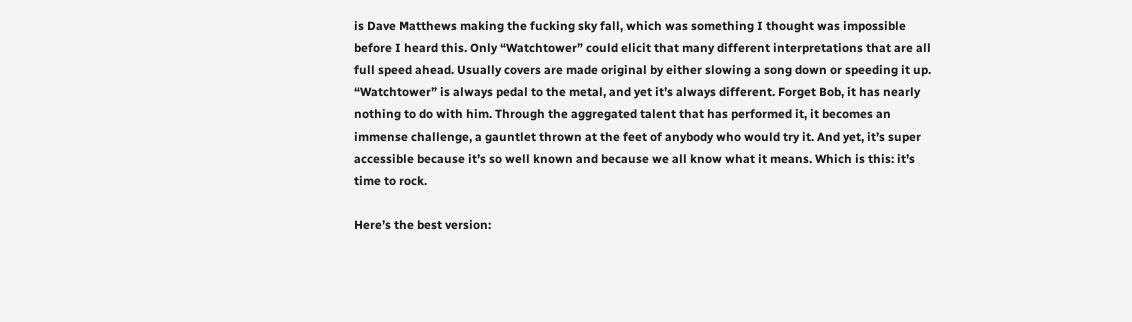is Dave Matthews making the fucking sky fall, which was something I thought was impossible before I heard this. Only “Watchtower” could elicit that many different interpretations that are all full speed ahead. Usually covers are made original by either slowing a song down or speeding it up. “Watchtower” is always pedal to the metal, and yet it’s always different. Forget Bob, it has nearly nothing to do with him. Through the aggregated talent that has performed it, it becomes an immense challenge, a gauntlet thrown at the feet of anybody who would try it. And yet, it’s super accessible because it’s so well known and because we all know what it means. Which is this: it’s time to rock.

Here’s the best version: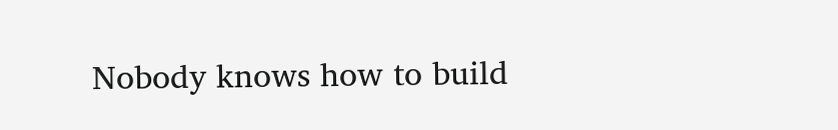Nobody knows how to build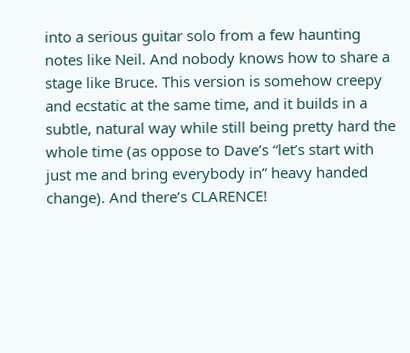into a serious guitar solo from a few haunting notes like Neil. And nobody knows how to share a stage like Bruce. This version is somehow creepy and ecstatic at the same time, and it builds in a subtle, natural way while still being pretty hard the whole time (as oppose to Dave’s “let’s start with just me and bring everybody in” heavy handed change). And there’s CLARENCE!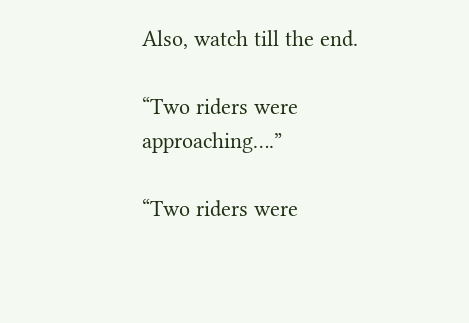Also, watch till the end.

“Two riders were approaching….”

“Two riders were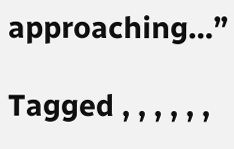approaching…”

Tagged , , , , , ,